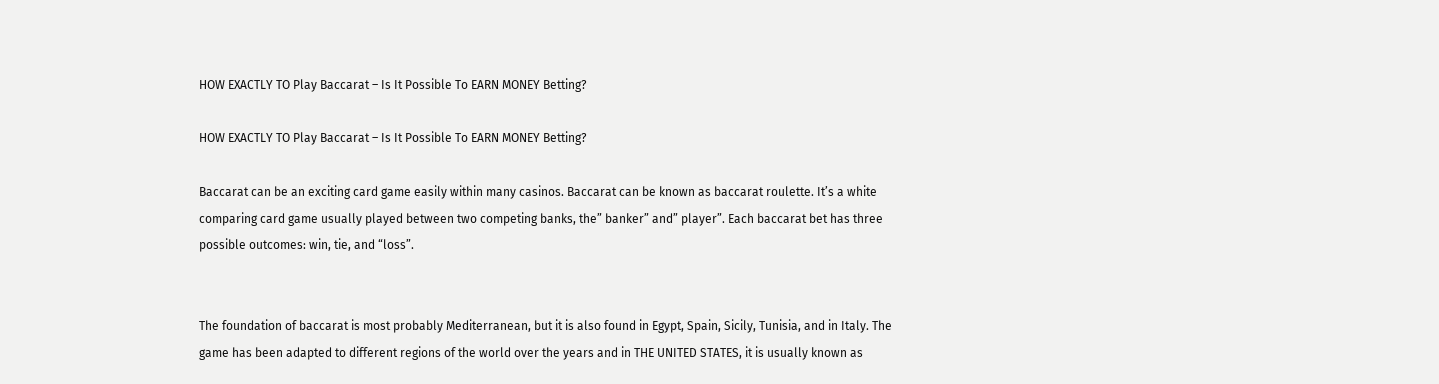HOW EXACTLY TO Play Baccarat – Is It Possible To EARN MONEY Betting?

HOW EXACTLY TO Play Baccarat – Is It Possible To EARN MONEY Betting?

Baccarat can be an exciting card game easily within many casinos. Baccarat can be known as baccarat roulette. It’s a white comparing card game usually played between two competing banks, the” banker” and” player”. Each baccarat bet has three possible outcomes: win, tie, and “loss”.


The foundation of baccarat is most probably Mediterranean, but it is also found in Egypt, Spain, Sicily, Tunisia, and in Italy. The game has been adapted to different regions of the world over the years and in THE UNITED STATES, it is usually known as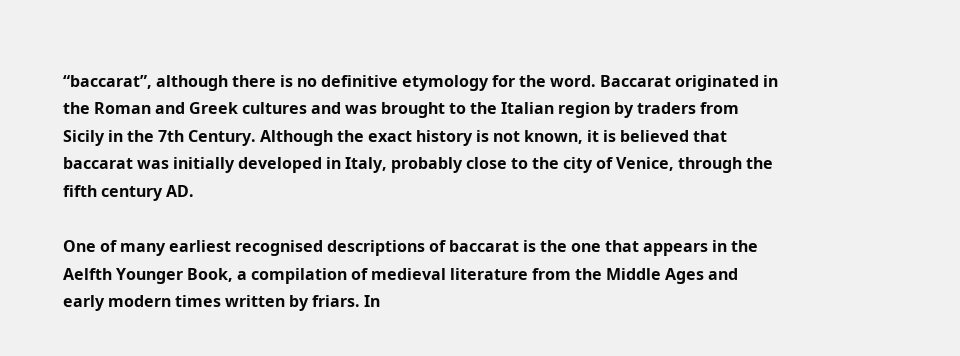“baccarat”, although there is no definitive etymology for the word. Baccarat originated in the Roman and Greek cultures and was brought to the Italian region by traders from Sicily in the 7th Century. Although the exact history is not known, it is believed that baccarat was initially developed in Italy, probably close to the city of Venice, through the fifth century AD.

One of many earliest recognised descriptions of baccarat is the one that appears in the Aelfth Younger Book, a compilation of medieval literature from the Middle Ages and early modern times written by friars. In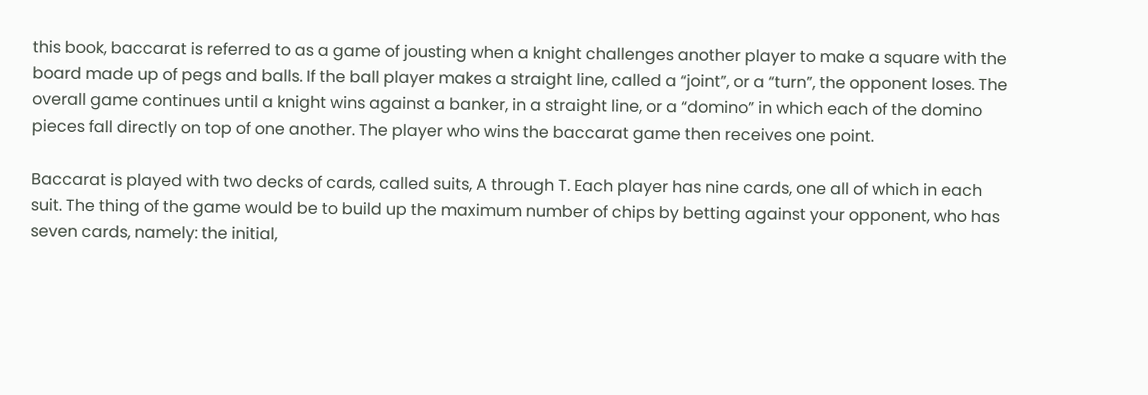this book, baccarat is referred to as a game of jousting when a knight challenges another player to make a square with the board made up of pegs and balls. If the ball player makes a straight line, called a “joint”, or a “turn”, the opponent loses. The overall game continues until a knight wins against a banker, in a straight line, or a “domino” in which each of the domino pieces fall directly on top of one another. The player who wins the baccarat game then receives one point.

Baccarat is played with two decks of cards, called suits, A through T. Each player has nine cards, one all of which in each suit. The thing of the game would be to build up the maximum number of chips by betting against your opponent, who has seven cards, namely: the initial,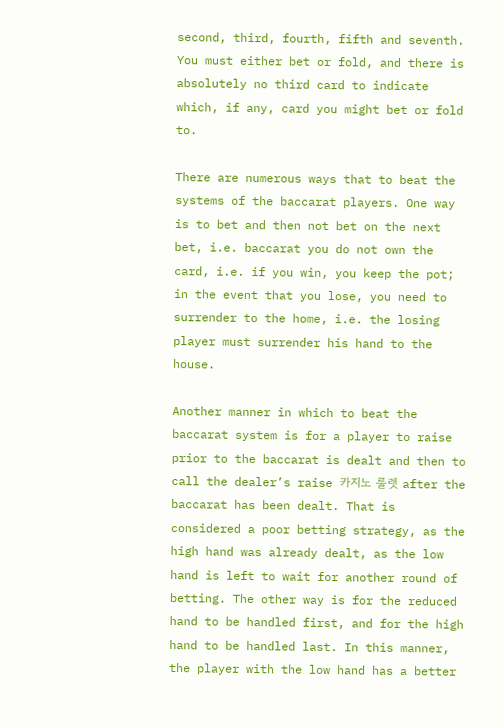second, third, fourth, fifth and seventh. You must either bet or fold, and there is absolutely no third card to indicate which, if any, card you might bet or fold to.

There are numerous ways that to beat the systems of the baccarat players. One way is to bet and then not bet on the next bet, i.e. baccarat you do not own the card, i.e. if you win, you keep the pot; in the event that you lose, you need to surrender to the home, i.e. the losing player must surrender his hand to the house.

Another manner in which to beat the baccarat system is for a player to raise prior to the baccarat is dealt and then to call the dealer’s raise 카지노 룰렛 after the baccarat has been dealt. That is considered a poor betting strategy, as the high hand was already dealt, as the low hand is left to wait for another round of betting. The other way is for the reduced hand to be handled first, and for the high hand to be handled last. In this manner, the player with the low hand has a better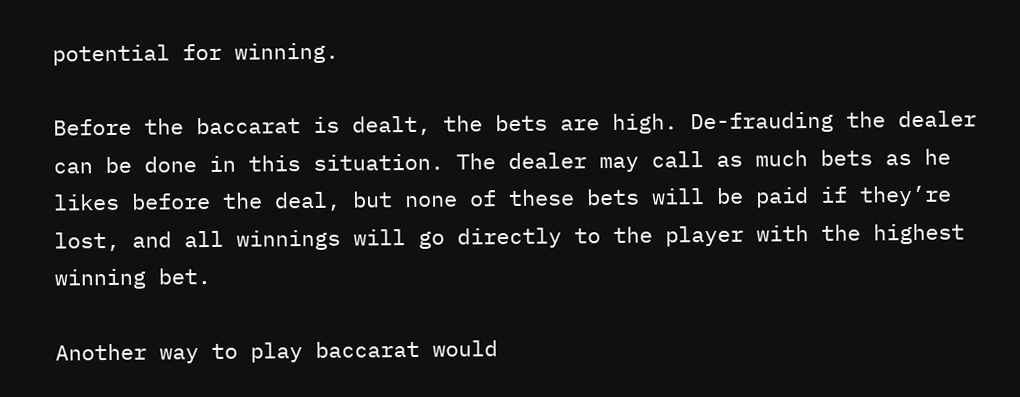potential for winning.

Before the baccarat is dealt, the bets are high. De-frauding the dealer can be done in this situation. The dealer may call as much bets as he likes before the deal, but none of these bets will be paid if they’re lost, and all winnings will go directly to the player with the highest winning bet.

Another way to play baccarat would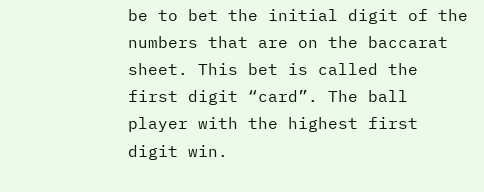be to bet the initial digit of the numbers that are on the baccarat sheet. This bet is called the first digit “card”. The ball player with the highest first digit win.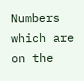Numbers which are on the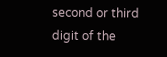second or third digit of the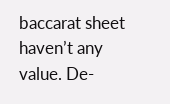baccarat sheet haven’t any value. De-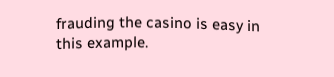frauding the casino is easy in this example.